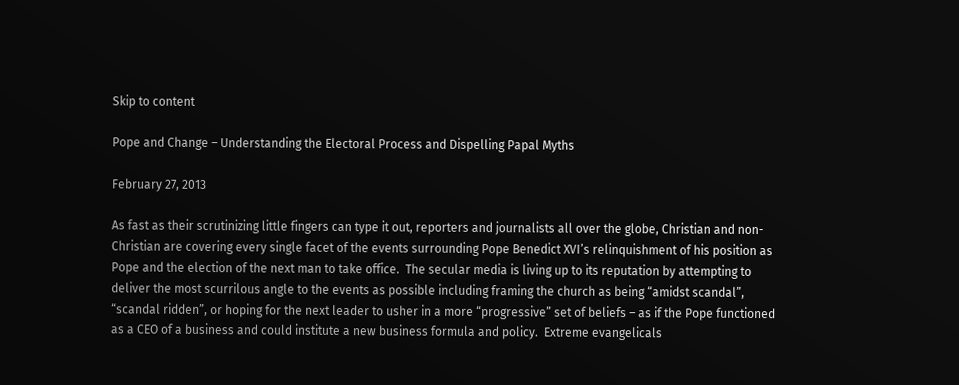Skip to content

Pope and Change – Understanding the Electoral Process and Dispelling Papal Myths

February 27, 2013

As fast as their scrutinizing little fingers can type it out, reporters and journalists all over the globe, Christian and non-Christian are covering every single facet of the events surrounding Pope Benedict XVI’s relinquishment of his position as Pope and the election of the next man to take office.  The secular media is living up to its reputation by attempting to deliver the most scurrilous angle to the events as possible including framing the church as being “amidst scandal”, “scandal ridden”, or hoping for the next leader to usher in a more “progressive” set of beliefs – as if the Pope functioned as a CEO of a business and could institute a new business formula and policy.  Extreme evangelicals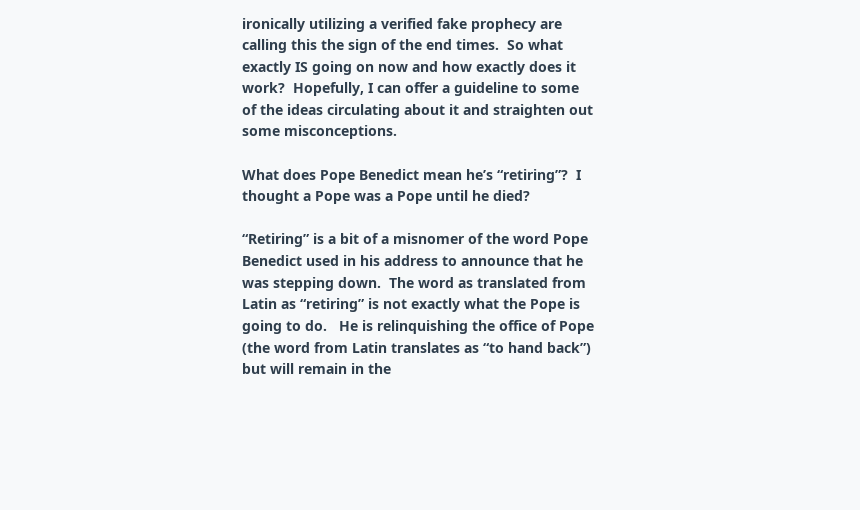ironically utilizing a verified fake prophecy are calling this the sign of the end times.  So what exactly IS going on now and how exactly does it work?  Hopefully, I can offer a guideline to some of the ideas circulating about it and straighten out some misconceptions.

What does Pope Benedict mean he’s “retiring”?  I thought a Pope was a Pope until he died?

“Retiring” is a bit of a misnomer of the word Pope Benedict used in his address to announce that he was stepping down.  The word as translated from Latin as “retiring” is not exactly what the Pope is going to do.   He is relinquishing the office of Pope (the word from Latin translates as “to hand back”) but will remain in the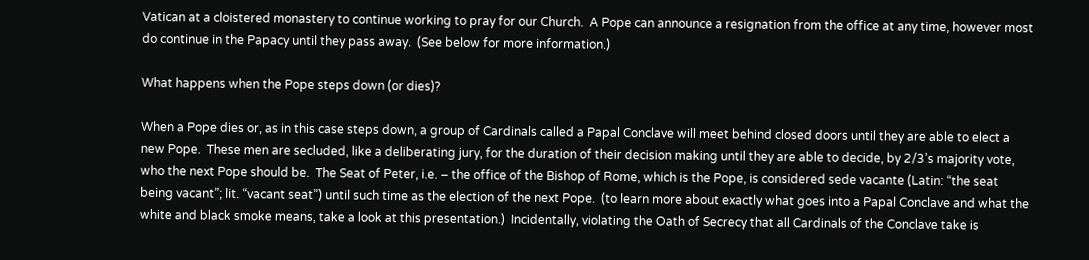Vatican at a cloistered monastery to continue working to pray for our Church.  A Pope can announce a resignation from the office at any time, however most do continue in the Papacy until they pass away.  (See below for more information.)

What happens when the Pope steps down (or dies)?

When a Pope dies or, as in this case steps down, a group of Cardinals called a Papal Conclave will meet behind closed doors until they are able to elect a new Pope.  These men are secluded, like a deliberating jury, for the duration of their decision making until they are able to decide, by 2/3’s majority vote, who the next Pope should be.  The Seat of Peter, i.e. – the office of the Bishop of Rome, which is the Pope, is considered sede vacante (Latin: “the seat being vacant”; lit. “vacant seat”) until such time as the election of the next Pope.  (to learn more about exactly what goes into a Papal Conclave and what the white and black smoke means, take a look at this presentation.)  Incidentally, violating the Oath of Secrecy that all Cardinals of the Conclave take is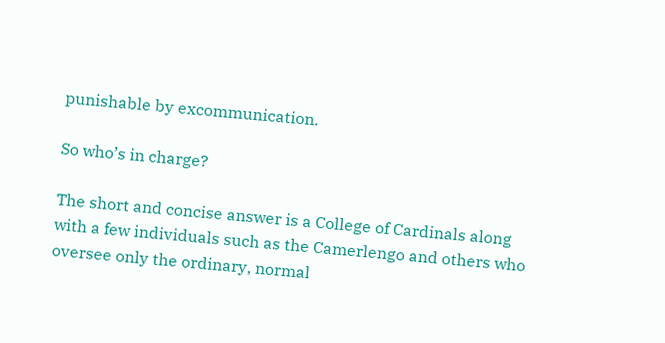punishable by excommunication.

So who’s in charge?

The short and concise answer is a College of Cardinals along with a few individuals such as the Camerlengo and others who oversee only the ordinary, normal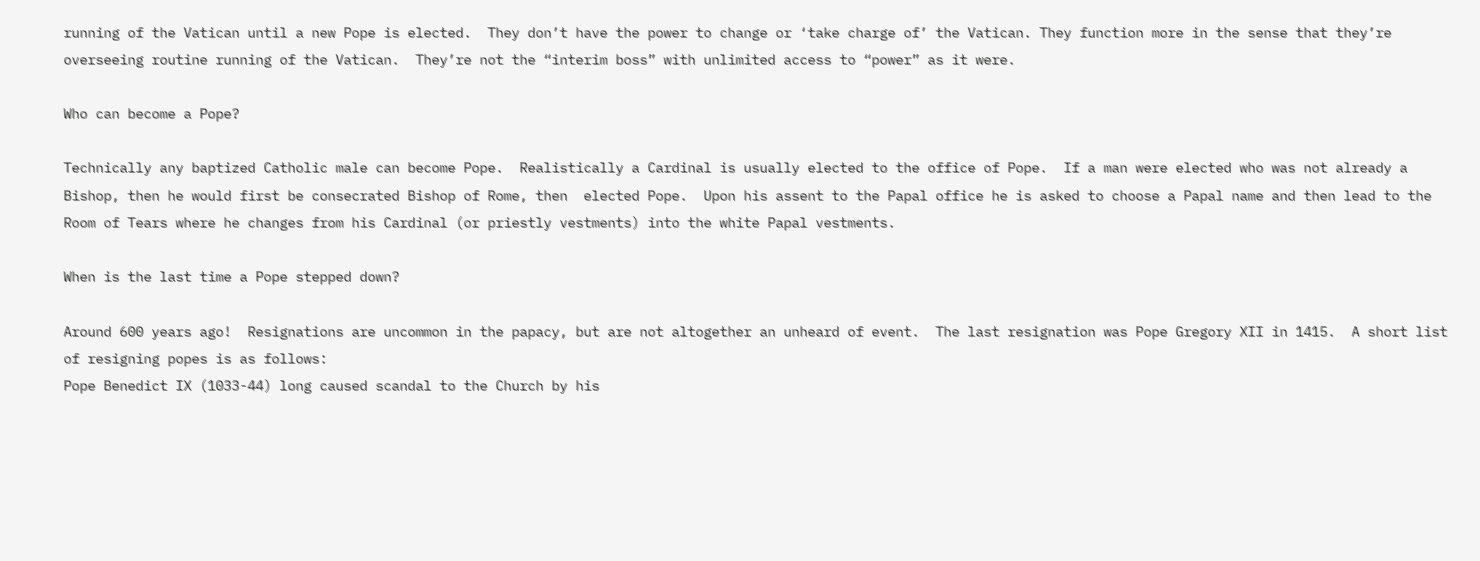running of the Vatican until a new Pope is elected.  They don’t have the power to change or ‘take charge of’ the Vatican. They function more in the sense that they’re overseeing routine running of the Vatican.  They’re not the “interim boss” with unlimited access to “power” as it were.

Who can become a Pope?

Technically any baptized Catholic male can become Pope.  Realistically a Cardinal is usually elected to the office of Pope.  If a man were elected who was not already a Bishop, then he would first be consecrated Bishop of Rome, then  elected Pope.  Upon his assent to the Papal office he is asked to choose a Papal name and then lead to the Room of Tears where he changes from his Cardinal (or priestly vestments) into the white Papal vestments.

When is the last time a Pope stepped down?

Around 600 years ago!  Resignations are uncommon in the papacy, but are not altogether an unheard of event.  The last resignation was Pope Gregory XII in 1415.  A short list of resigning popes is as follows:
Pope Benedict IX (1033-44) long caused scandal to the Church by his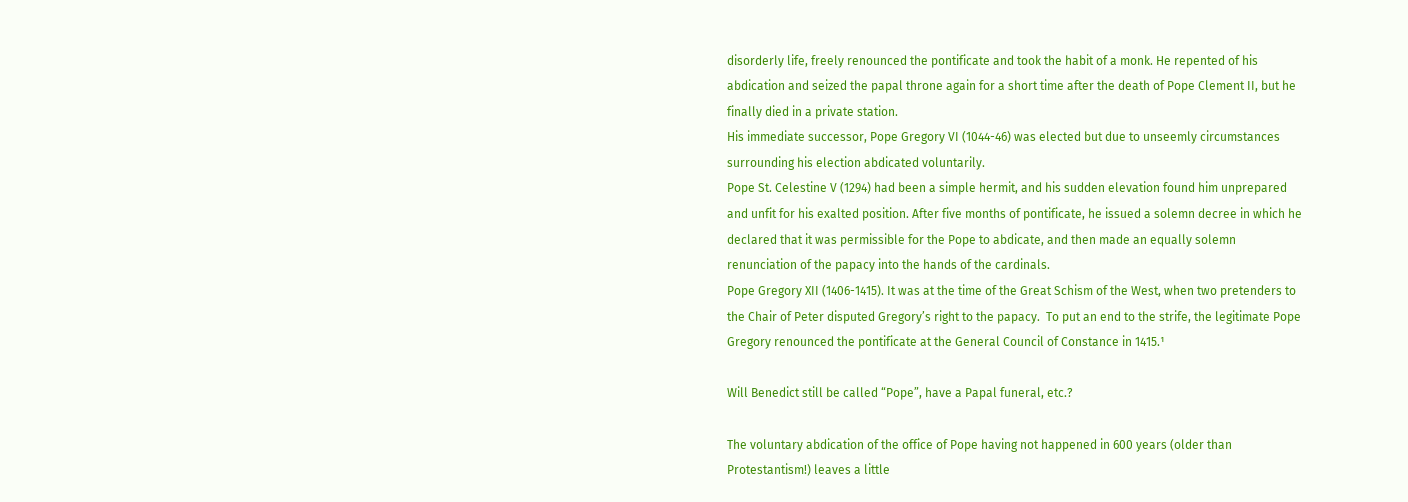disorderly life, freely renounced the pontificate and took the habit of a monk. He repented of his abdication and seized the papal throne again for a short time after the death of Pope Clement II, but he finally died in a private station.
His immediate successor, Pope Gregory VI (1044-46) was elected but due to unseemly circumstances surrounding his election abdicated voluntarily.
Pope St. Celestine V (1294) had been a simple hermit, and his sudden elevation found him unprepared and unfit for his exalted position. After five months of pontificate, he issued a solemn decree in which he declared that it was permissible for the Pope to abdicate, and then made an equally solemn renunciation of the papacy into the hands of the cardinals.
Pope Gregory XII (1406-1415). It was at the time of the Great Schism of the West, when two pretenders to the Chair of Peter disputed Gregory’s right to the papacy.  To put an end to the strife, the legitimate Pope Gregory renounced the pontificate at the General Council of Constance in 1415.¹

Will Benedict still be called “Pope”, have a Papal funeral, etc.?

The voluntary abdication of the office of Pope having not happened in 600 years (older than Protestantism!) leaves a little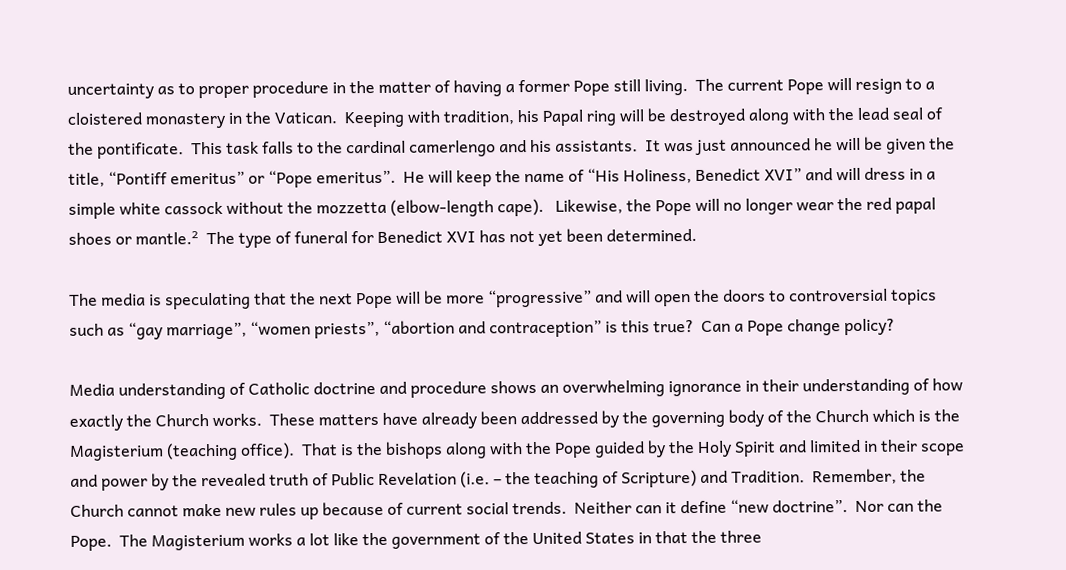uncertainty as to proper procedure in the matter of having a former Pope still living.  The current Pope will resign to a cloistered monastery in the Vatican.  Keeping with tradition, his Papal ring will be destroyed along with the lead seal of the pontificate.  This task falls to the cardinal camerlengo and his assistants.  It was just announced he will be given the title, “Pontiff emeritus” or “Pope emeritus”.  He will keep the name of “His Holiness, Benedict XVI” and will dress in a simple white cassock without the mozzetta (elbow-length cape).   Likewise, the Pope will no longer wear the red papal shoes or mantle.²  The type of funeral for Benedict XVI has not yet been determined.

The media is speculating that the next Pope will be more “progressive” and will open the doors to controversial topics such as “gay marriage”, “women priests”, “abortion and contraception” is this true?  Can a Pope change policy?

Media understanding of Catholic doctrine and procedure shows an overwhelming ignorance in their understanding of how exactly the Church works.  These matters have already been addressed by the governing body of the Church which is the Magisterium (teaching office).  That is the bishops along with the Pope guided by the Holy Spirit and limited in their scope and power by the revealed truth of Public Revelation (i.e. – the teaching of Scripture) and Tradition.  Remember, the Church cannot make new rules up because of current social trends.  Neither can it define “new doctrine”.  Nor can the Pope.  The Magisterium works a lot like the government of the United States in that the three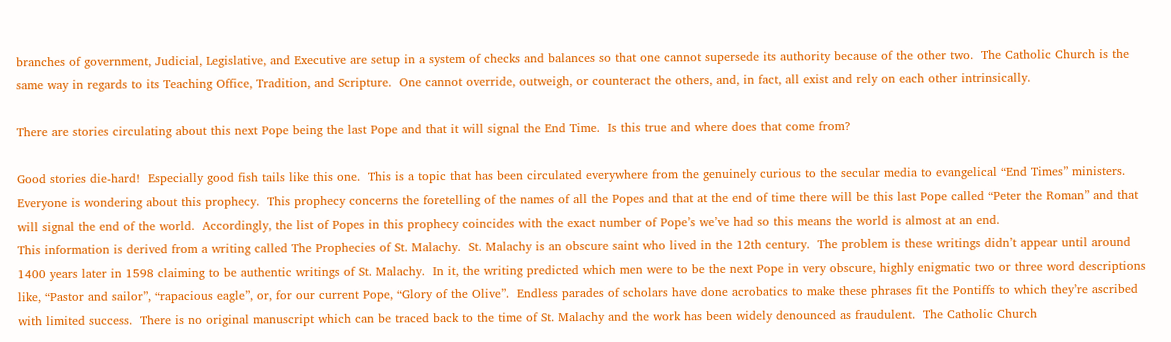branches of government, Judicial, Legislative, and Executive are setup in a system of checks and balances so that one cannot supersede its authority because of the other two.  The Catholic Church is the same way in regards to its Teaching Office, Tradition, and Scripture.  One cannot override, outweigh, or counteract the others, and, in fact, all exist and rely on each other intrinsically.

There are stories circulating about this next Pope being the last Pope and that it will signal the End Time.  Is this true and where does that come from?

Good stories die-hard!  Especially good fish tails like this one.  This is a topic that has been circulated everywhere from the genuinely curious to the secular media to evangelical “End Times” ministers.  Everyone is wondering about this prophecy.  This prophecy concerns the foretelling of the names of all the Popes and that at the end of time there will be this last Pope called “Peter the Roman” and that will signal the end of the world.  Accordingly, the list of Popes in this prophecy coincides with the exact number of Pope’s we’ve had so this means the world is almost at an end.
This information is derived from a writing called The Prophecies of St. Malachy.  St. Malachy is an obscure saint who lived in the 12th century.  The problem is these writings didn’t appear until around 1400 years later in 1598 claiming to be authentic writings of St. Malachy.  In it, the writing predicted which men were to be the next Pope in very obscure, highly enigmatic two or three word descriptions like, “Pastor and sailor”, “rapacious eagle”, or, for our current Pope, “Glory of the Olive”.  Endless parades of scholars have done acrobatics to make these phrases fit the Pontiffs to which they’re ascribed with limited success.  There is no original manuscript which can be traced back to the time of St. Malachy and the work has been widely denounced as fraudulent.  The Catholic Church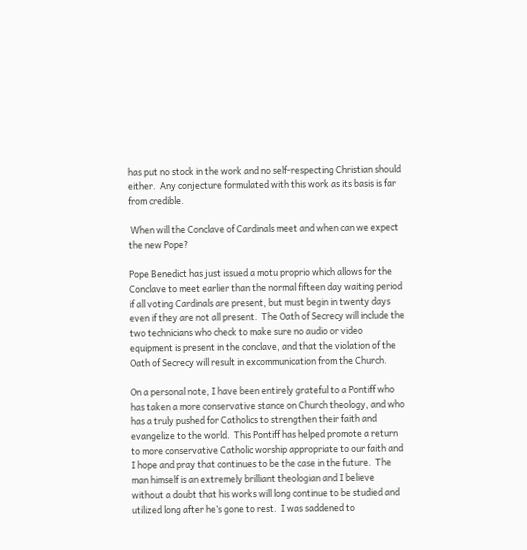has put no stock in the work and no self-respecting Christian should either.  Any conjecture formulated with this work as its basis is far from credible.

 When will the Conclave of Cardinals meet and when can we expect the new Pope?

Pope Benedict has just issued a motu proprio which allows for the Conclave to meet earlier than the normal fifteen day waiting period if all voting Cardinals are present, but must begin in twenty days even if they are not all present.  The Oath of Secrecy will include the two technicians who check to make sure no audio or video equipment is present in the conclave, and that the violation of the Oath of Secrecy will result in excommunication from the Church.

On a personal note, I have been entirely grateful to a Pontiff who has taken a more conservative stance on Church theology, and who has a truly pushed for Catholics to strengthen their faith and evangelize to the world.  This Pontiff has helped promote a return to more conservative Catholic worship appropriate to our faith and I hope and pray that continues to be the case in the future.  The man himself is an extremely brilliant theologian and I believe without a doubt that his works will long continue to be studied and utilized long after he’s gone to rest.  I was saddened to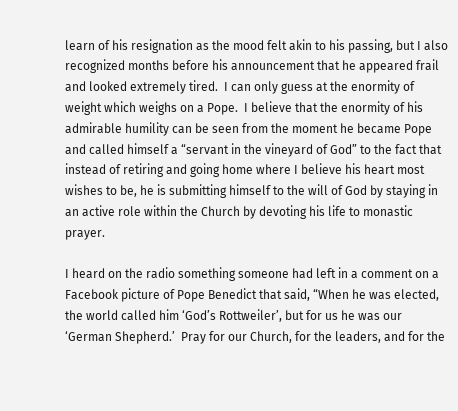learn of his resignation as the mood felt akin to his passing, but I also recognized months before his announcement that he appeared frail and looked extremely tired.  I can only guess at the enormity of weight which weighs on a Pope.  I believe that the enormity of his admirable humility can be seen from the moment he became Pope and called himself a “servant in the vineyard of God” to the fact that instead of retiring and going home where I believe his heart most wishes to be, he is submitting himself to the will of God by staying in an active role within the Church by devoting his life to monastic prayer.

I heard on the radio something someone had left in a comment on a Facebook picture of Pope Benedict that said, “When he was elected, the world called him ‘God’s Rottweiler’, but for us he was our ‘German Shepherd.’  Pray for our Church, for the leaders, and for the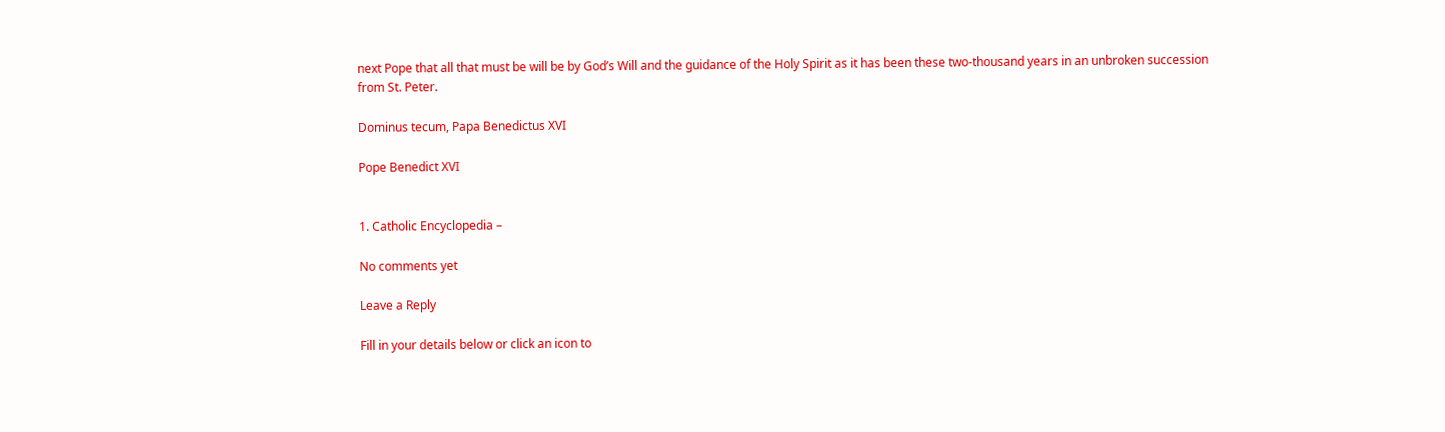next Pope that all that must be will be by God’s Will and the guidance of the Holy Spirit as it has been these two-thousand years in an unbroken succession from St. Peter.

Dominus tecum, Papa Benedictus XVI

Pope Benedict XVI


1. Catholic Encyclopedia –

No comments yet

Leave a Reply

Fill in your details below or click an icon to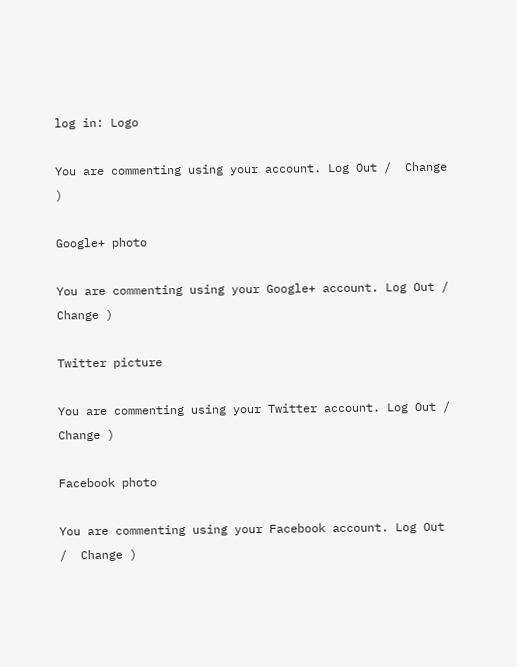log in: Logo

You are commenting using your account. Log Out /  Change )

Google+ photo

You are commenting using your Google+ account. Log Out /  Change )

Twitter picture

You are commenting using your Twitter account. Log Out /  Change )

Facebook photo

You are commenting using your Facebook account. Log Out /  Change )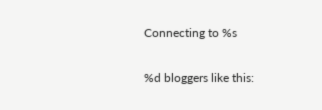Connecting to %s

%d bloggers like this: